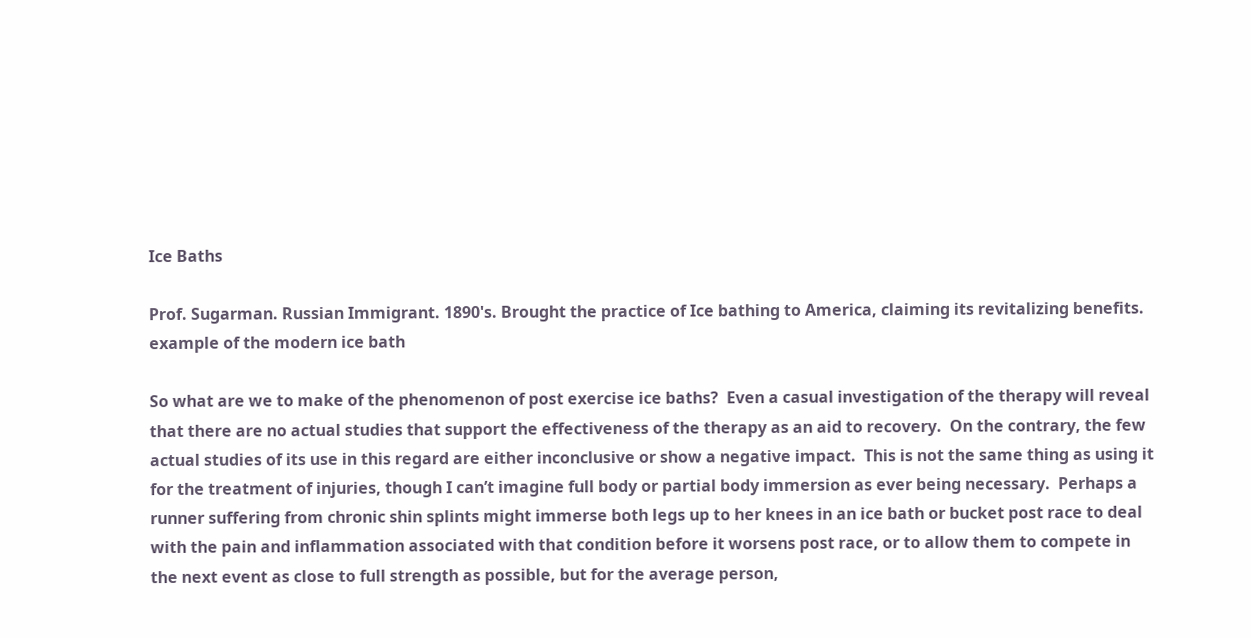Ice Baths

Prof. Sugarman. Russian Immigrant. 1890's. Brought the practice of Ice bathing to America, claiming its revitalizing benefits.
example of the modern ice bath

So what are we to make of the phenomenon of post exercise ice baths?  Even a casual investigation of the therapy will reveal that there are no actual studies that support the effectiveness of the therapy as an aid to recovery.  On the contrary, the few actual studies of its use in this regard are either inconclusive or show a negative impact.  This is not the same thing as using it for the treatment of injuries, though I can’t imagine full body or partial body immersion as ever being necessary.  Perhaps a runner suffering from chronic shin splints might immerse both legs up to her knees in an ice bath or bucket post race to deal with the pain and inflammation associated with that condition before it worsens post race, or to allow them to compete in the next event as close to full strength as possible, but for the average person,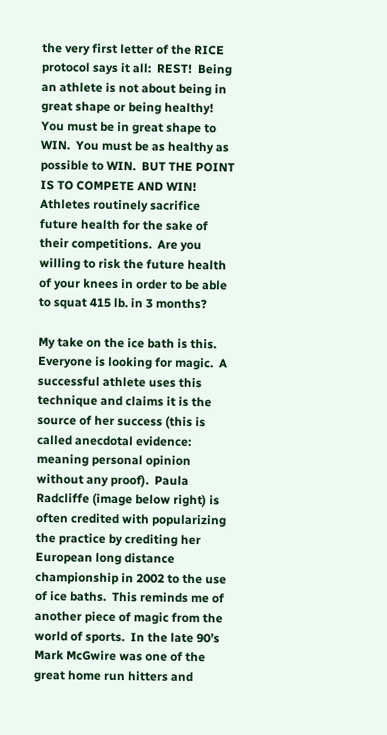the very first letter of the RICE protocol says it all:  REST!  Being an athlete is not about being in great shape or being healthy!  You must be in great shape to WIN.  You must be as healthy as possible to WIN.  BUT THE POINT IS TO COMPETE AND WIN!  Athletes routinely sacrifice future health for the sake of their competitions.  Are you willing to risk the future health of your knees in order to be able to squat 415 lb. in 3 months?

My take on the ice bath is this.  Everyone is looking for magic.  A successful athlete uses this technique and claims it is the source of her success (this is called anecdotal evidence: meaning personal opinion without any proof).  Paula Radcliffe (image below right) is often credited with popularizing the practice by crediting her European long distance championship in 2002 to the use of ice baths.  This reminds me of another piece of magic from the world of sports.  In the late 90’s Mark McGwire was one of the great home run hitters and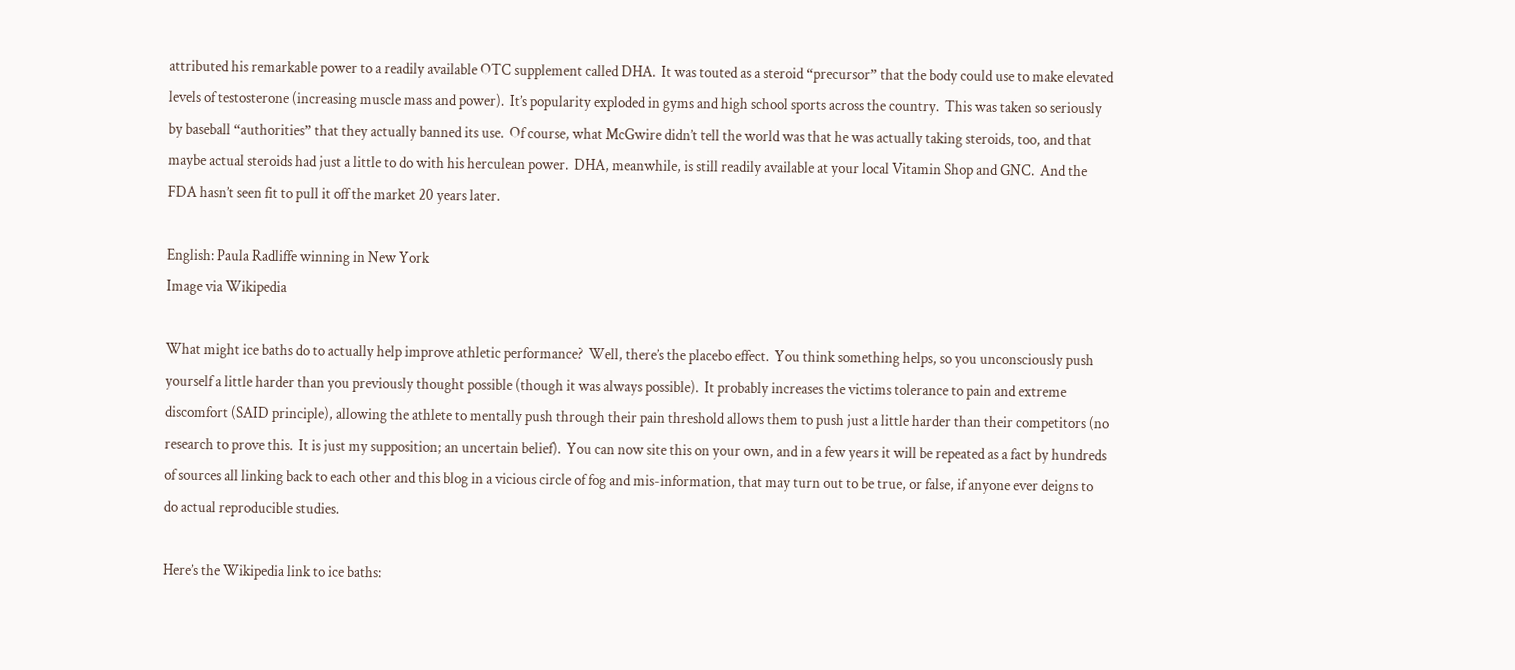attributed his remarkable power to a readily available OTC supplement called DHA.  It was touted as a steroid “precursor” that the body could use to make elevated levels of testosterone (increasing muscle mass and power).  It’s popularity exploded in gyms and high school sports across the country.  This was taken so seriously by baseball “authorities” that they actually banned its use.  Of course, what McGwire didn’t tell the world was that he was actually taking steroids, too, and that maybe actual steroids had just a little to do with his herculean power.  DHA, meanwhile, is still readily available at your local Vitamin Shop and GNC.  And the FDA hasn’t seen fit to pull it off the market 20 years later.

English: Paula Radliffe winning in New York
Image via Wikipedia

What might ice baths do to actually help improve athletic performance?  Well, there’s the placebo effect.  You think something helps, so you unconsciously push yourself a little harder than you previously thought possible (though it was always possible).  It probably increases the victims tolerance to pain and extreme discomfort (SAID principle), allowing the athlete to mentally push through their pain threshold allows them to push just a little harder than their competitors (no research to prove this.  It is just my supposition; an uncertain belief).  You can now site this on your own, and in a few years it will be repeated as a fact by hundreds of sources all linking back to each other and this blog in a vicious circle of fog and mis-information, that may turn out to be true, or false, if anyone ever deigns to do actual reproducible studies.

Here’s the Wikipedia link to ice baths: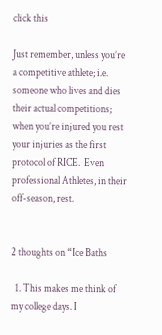click this

Just remember, unless you’re a competitive athlete; i.e. someone who lives and dies their actual competitions; when you’re injured you rest your injuries as the first protocol of RICE.  Even professional Athletes, in their off-season, rest.


2 thoughts on “Ice Baths

  1. This makes me think of my college days. I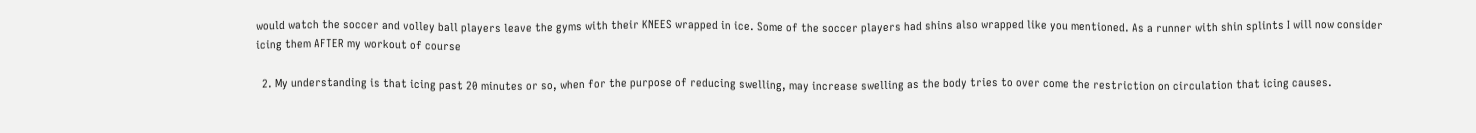would watch the soccer and volley ball players leave the gyms with their KNEES wrapped in ice. Some of the soccer players had shins also wrapped like you mentioned. As a runner with shin splints I will now consider icing them AFTER my workout of course

  2. My understanding is that icing past 20 minutes or so, when for the purpose of reducing swelling, may increase swelling as the body tries to over come the restriction on circulation that icing causes.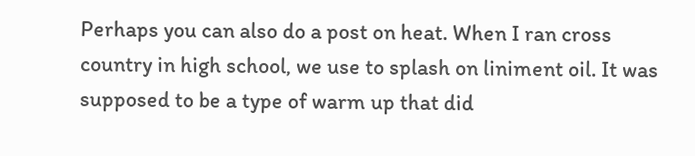Perhaps you can also do a post on heat. When I ran cross country in high school, we use to splash on liniment oil. It was supposed to be a type of warm up that did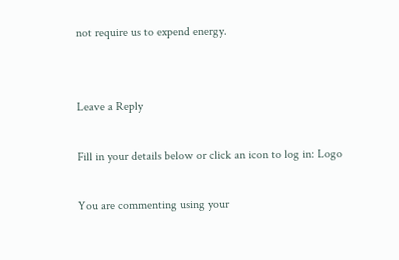not require us to expend energy.


Leave a Reply

Fill in your details below or click an icon to log in: Logo

You are commenting using your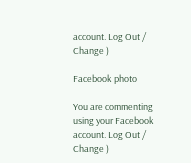account. Log Out /  Change )

Facebook photo

You are commenting using your Facebook account. Log Out /  Change )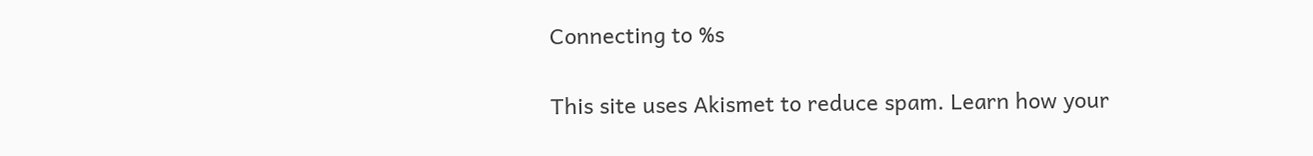Connecting to %s

This site uses Akismet to reduce spam. Learn how your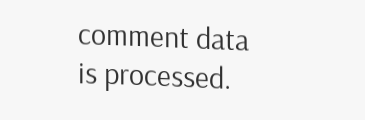comment data is processed.